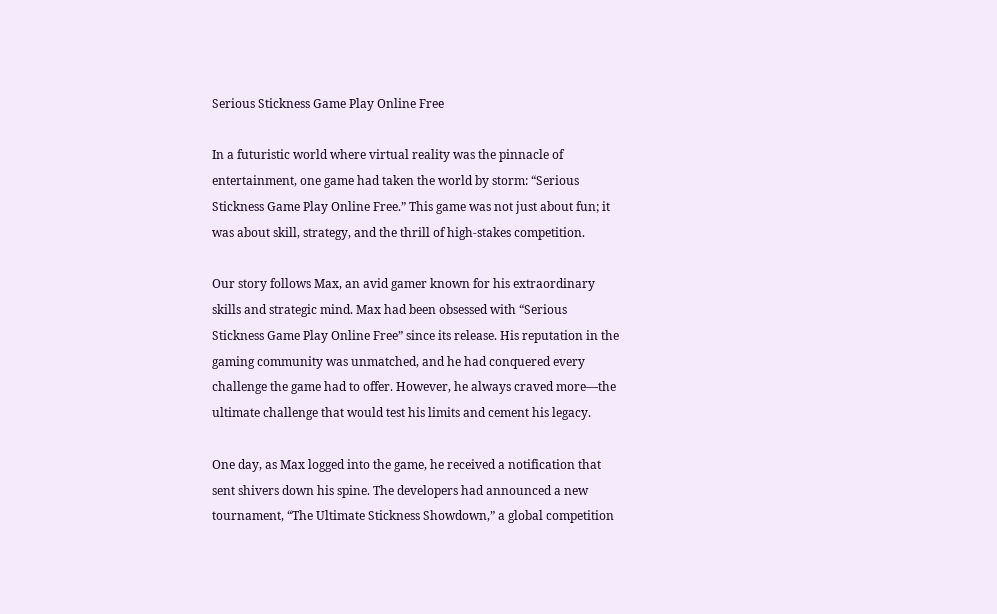Serious Stickness Game Play Online Free

In a futuristic world where virtual reality was the pinnacle of entertainment, one game had taken the world by storm: “Serious Stickness Game Play Online Free.” This game was not just about fun; it was about skill, strategy, and the thrill of high-stakes competition.

Our story follows Max, an avid gamer known for his extraordinary skills and strategic mind. Max had been obsessed with “Serious Stickness Game Play Online Free” since its release. His reputation in the gaming community was unmatched, and he had conquered every challenge the game had to offer. However, he always craved more—the ultimate challenge that would test his limits and cement his legacy.

One day, as Max logged into the game, he received a notification that sent shivers down his spine. The developers had announced a new tournament, “The Ultimate Stickness Showdown,” a global competition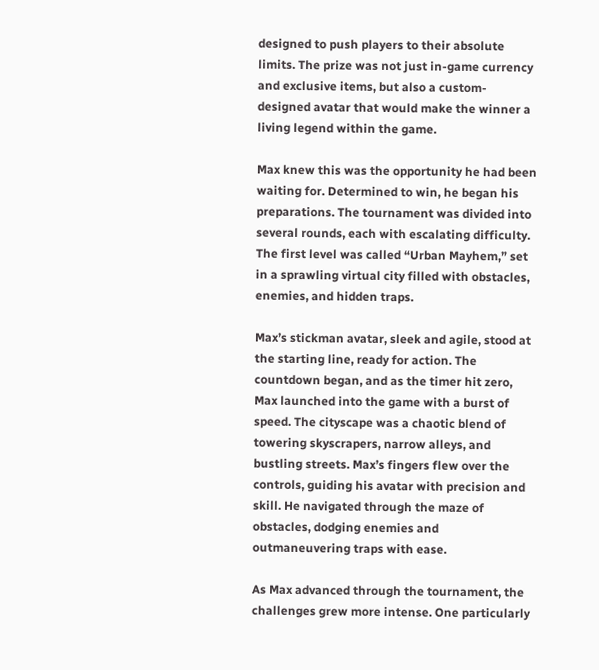designed to push players to their absolute limits. The prize was not just in-game currency and exclusive items, but also a custom-designed avatar that would make the winner a living legend within the game.

Max knew this was the opportunity he had been waiting for. Determined to win, he began his preparations. The tournament was divided into several rounds, each with escalating difficulty. The first level was called “Urban Mayhem,” set in a sprawling virtual city filled with obstacles, enemies, and hidden traps.

Max’s stickman avatar, sleek and agile, stood at the starting line, ready for action. The countdown began, and as the timer hit zero, Max launched into the game with a burst of speed. The cityscape was a chaotic blend of towering skyscrapers, narrow alleys, and bustling streets. Max’s fingers flew over the controls, guiding his avatar with precision and skill. He navigated through the maze of obstacles, dodging enemies and outmaneuvering traps with ease.

As Max advanced through the tournament, the challenges grew more intense. One particularly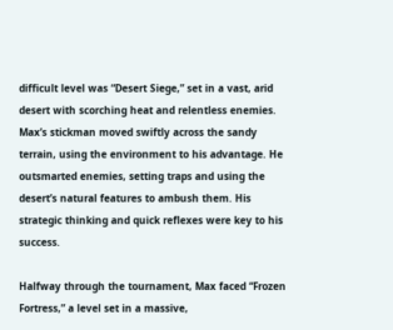difficult level was “Desert Siege,” set in a vast, arid desert with scorching heat and relentless enemies. Max’s stickman moved swiftly across the sandy terrain, using the environment to his advantage. He outsmarted enemies, setting traps and using the desert’s natural features to ambush them. His strategic thinking and quick reflexes were key to his success.

Halfway through the tournament, Max faced “Frozen Fortress,” a level set in a massive,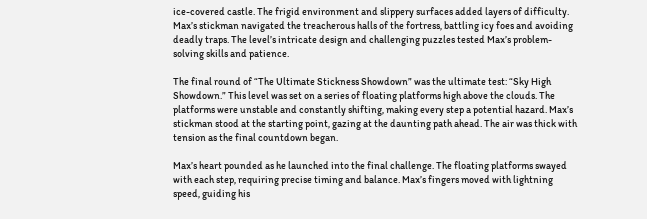ice-covered castle. The frigid environment and slippery surfaces added layers of difficulty. Max’s stickman navigated the treacherous halls of the fortress, battling icy foes and avoiding deadly traps. The level’s intricate design and challenging puzzles tested Max’s problem-solving skills and patience.

The final round of “The Ultimate Stickness Showdown” was the ultimate test: “Sky High Showdown.” This level was set on a series of floating platforms high above the clouds. The platforms were unstable and constantly shifting, making every step a potential hazard. Max’s stickman stood at the starting point, gazing at the daunting path ahead. The air was thick with tension as the final countdown began.

Max’s heart pounded as he launched into the final challenge. The floating platforms swayed with each step, requiring precise timing and balance. Max’s fingers moved with lightning speed, guiding his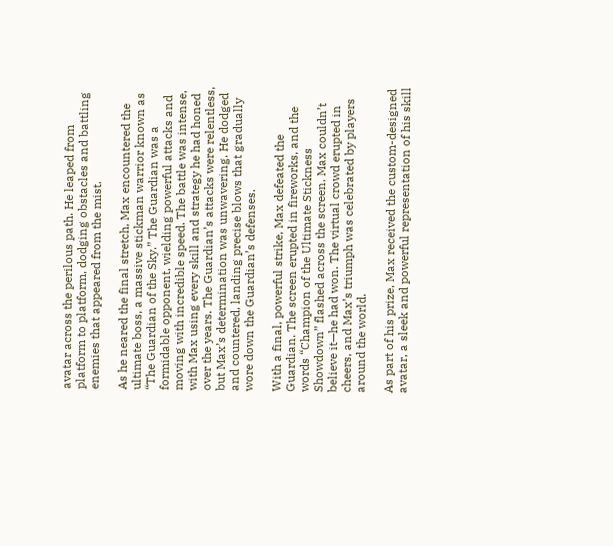avatar across the perilous path. He leaped from platform to platform, dodging obstacles and battling enemies that appeared from the mist.

As he neared the final stretch, Max encountered the ultimate boss, a massive stickman warrior known as “The Guardian of the Sky.” The Guardian was a formidable opponent, wielding powerful attacks and moving with incredible speed. The battle was intense, with Max using every skill and strategy he had honed over the years. The Guardian’s attacks were relentless, but Max’s determination was unwavering. He dodged and countered, landing precise blows that gradually wore down the Guardian’s defenses.

With a final, powerful strike, Max defeated the Guardian. The screen erupted in fireworks, and the words “Champion of the Ultimate Stickness Showdown” flashed across the screen. Max couldn’t believe it—he had won. The virtual crowd erupted in cheers, and Max’s triumph was celebrated by players around the world.

As part of his prize, Max received the custom-designed avatar, a sleek and powerful representation of his skill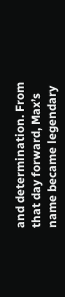and determination. From that day forward, Max’s name became legendary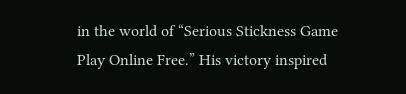in the world of “Serious Stickness Game Play Online Free.” His victory inspired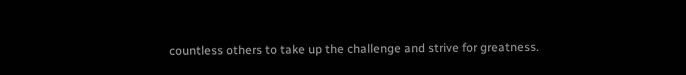countless others to take up the challenge and strive for greatness.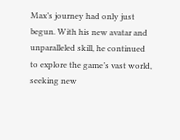Max’s journey had only just begun. With his new avatar and unparalleled skill, he continued to explore the game’s vast world, seeking new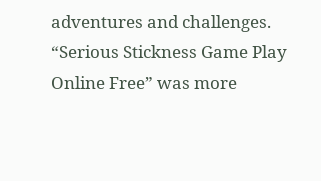adventures and challenges. “Serious Stickness Game Play Online Free” was more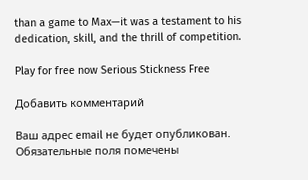than a game to Max—it was a testament to his dedication, skill, and the thrill of competition.

Play for free now Serious Stickness Free

Добавить комментарий

Ваш адрес email не будет опубликован. Обязательные поля помечены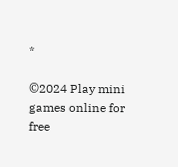*

©2024 Play mini games online for free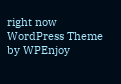right now WordPress Theme by WPEnjoy